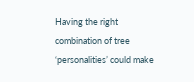Having the right combination of tree ‘personalities’ could make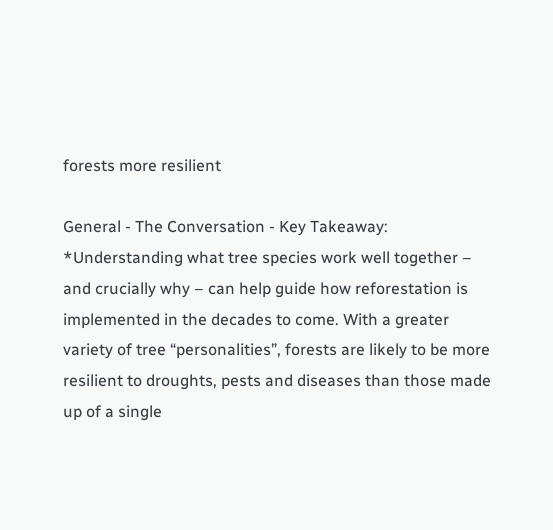forests more resilient

General - The Conversation - Key Takeaway: *Understanding what tree species work well together – and crucially why – can help guide how reforestation is implemented in the decades to come. With a greater variety of tree “personalities”, forests are likely to be more resilient to droughts, pests and diseases than those made up of a single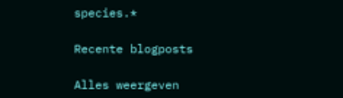species.*

Recente blogposts

Alles weergeven